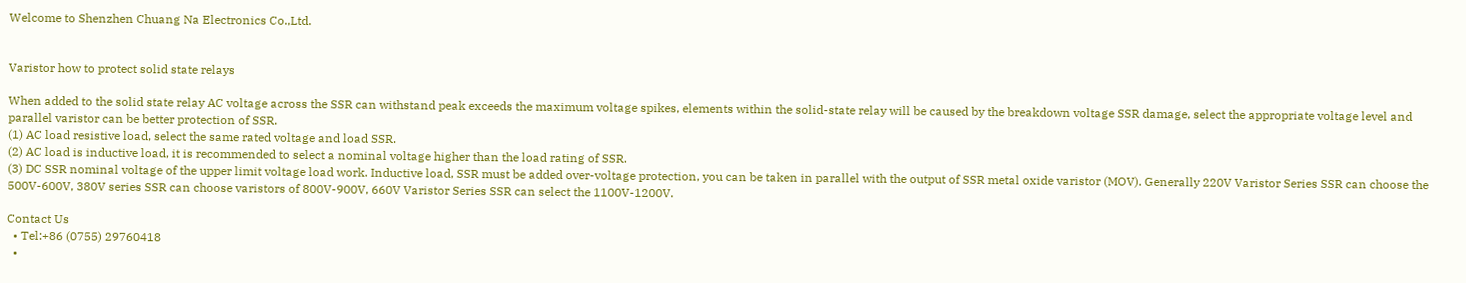Welcome to Shenzhen Chuang Na Electronics Co.,Ltd.


Varistor how to protect solid state relays

When added to the solid state relay AC voltage across the SSR can withstand peak exceeds the maximum voltage spikes, elements within the solid-state relay will be caused by the breakdown voltage SSR damage, select the appropriate voltage level and parallel varistor can be better protection of SSR.
(1) AC load resistive load, select the same rated voltage and load SSR.
(2) AC load is inductive load, it is recommended to select a nominal voltage higher than the load rating of SSR.
(3) DC SSR nominal voltage of the upper limit voltage load work. Inductive load, SSR must be added over-voltage protection, you can be taken in parallel with the output of SSR metal oxide varistor (MOV). Generally 220V Varistor Series SSR can choose the 500V-600V, 380V series SSR can choose varistors of 800V-900V, 660V Varistor Series SSR can select the 1100V-1200V.

Contact Us
  • Tel:+86 (0755) 29760418
  •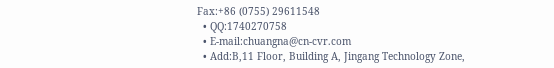Fax:+86 (0755) 29611548
  • QQ:1740270758
  • E-mail:chuangna@cn-cvr.com
  • Add:B,11 Floor, Building A, Jingang Technology Zone,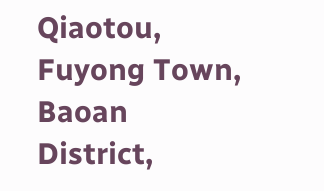Qiaotou, Fuyong Town, Baoan District,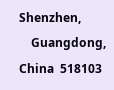Shenzhen,
    Guangdong, China  518103